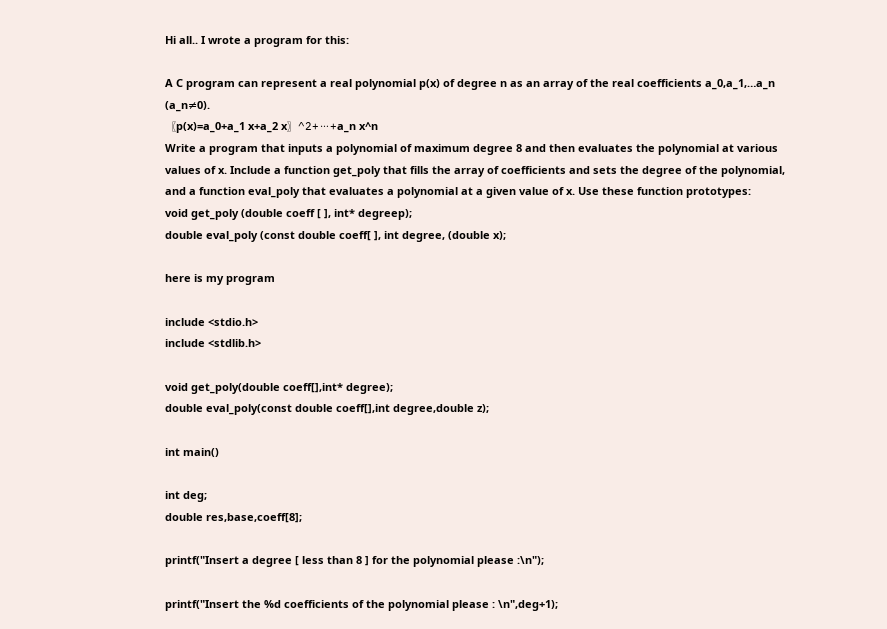Hi all.. I wrote a program for this:

A C program can represent a real polynomial p(x) of degree n as an array of the real coefficients a_0,a_1,…a_n (a_n≠0).
〖p(x)=a_0+a_1 x+a_2 x〗^2+⋯+a_n x^n
Write a program that inputs a polynomial of maximum degree 8 and then evaluates the polynomial at various values of x. Include a function get_poly that fills the array of coefficients and sets the degree of the polynomial, and a function eval_poly that evaluates a polynomial at a given value of x. Use these function prototypes:
void get_poly (double coeff [ ], int* degreep);
double eval_poly (const double coeff[ ], int degree, (double x);

here is my program

include <stdio.h>
include <stdlib.h>

void get_poly(double coeff[],int* degree);
double eval_poly(const double coeff[],int degree,double z);

int main()

int deg;
double res,base,coeff[8];

printf("Insert a degree [ less than 8 ] for the polynomial please :\n");

printf("Insert the %d coefficients of the polynomial please : \n",deg+1);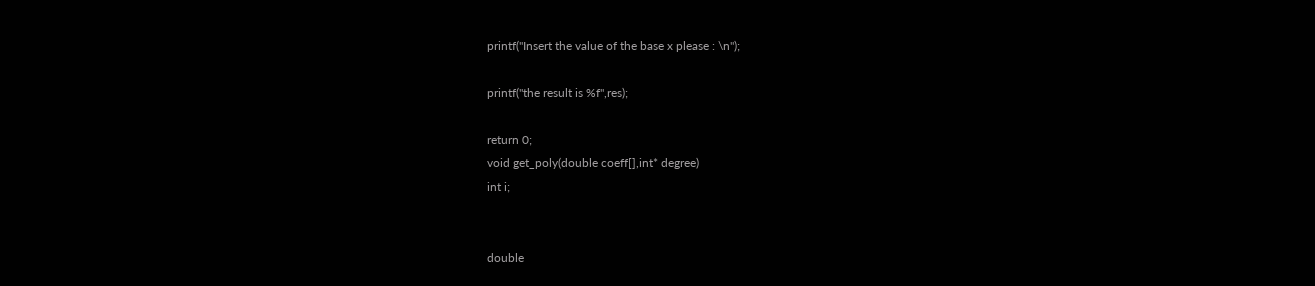printf("Insert the value of the base x please : \n");

printf("the result is %f",res);

return 0;
void get_poly(double coeff[],int* degree)
int i;


double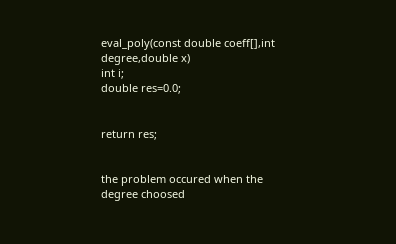eval_poly(const double coeff[],int degree,double x)
int i;
double res=0.0;


return res;


the problem occured when the degree choosed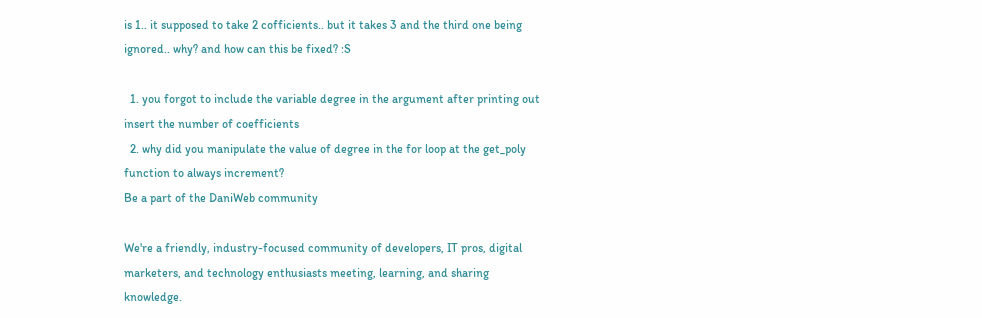is 1.. it supposed to take 2 cofficients.. but it takes 3 and the third one being ignored.. why? and how can this be fixed? :S

  1. you forgot to include the variable degree in the argument after printing out insert the number of coefficients
  2. why did you manipulate the value of degree in the for loop at the get_poly function to always increment?
Be a part of the DaniWeb community

We're a friendly, industry-focused community of developers, IT pros, digital marketers, and technology enthusiasts meeting, learning, and sharing knowledge.